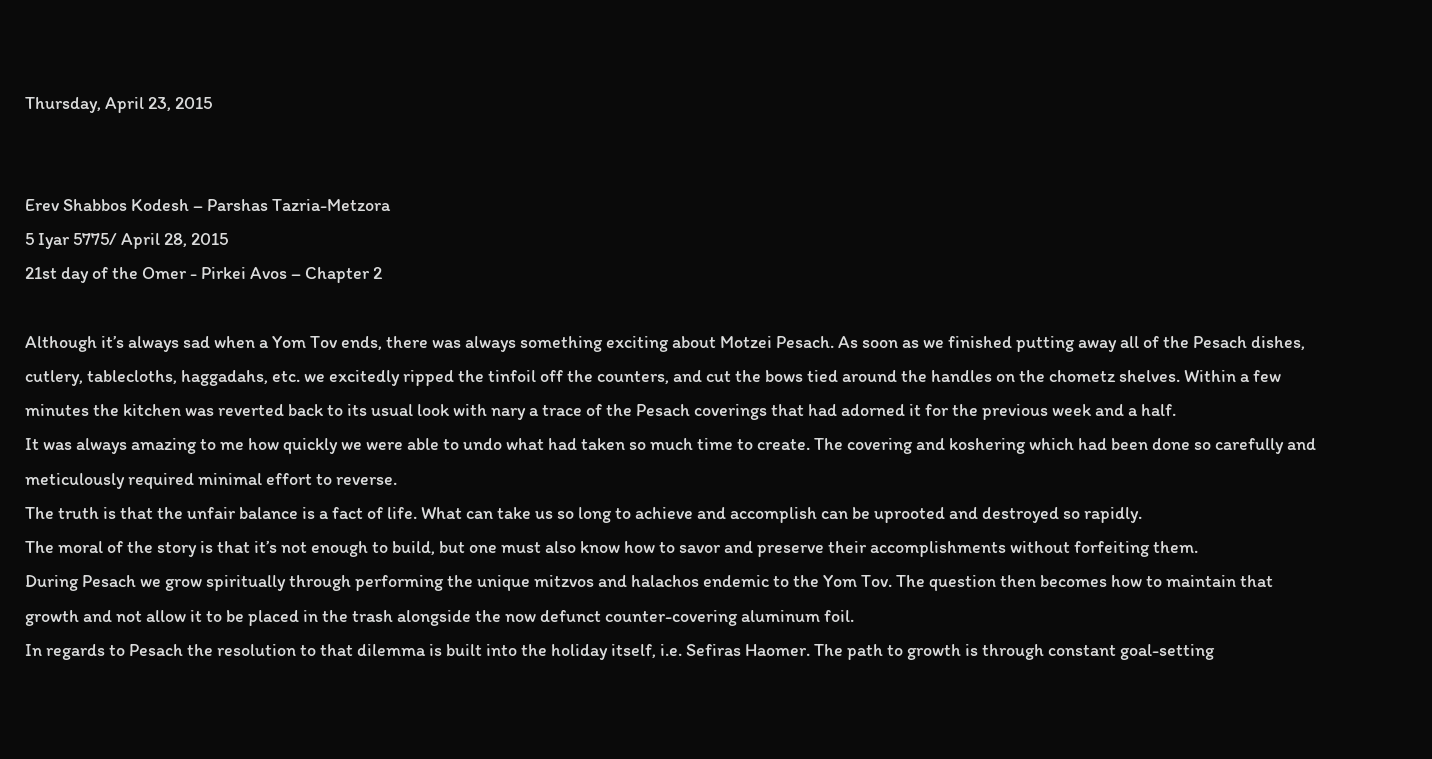Thursday, April 23, 2015


Erev Shabbos Kodesh – Parshas Tazria-Metzora
5 Iyar 5775/ April 28, 2015
21st day of the Omer - Pirkei Avos – Chapter 2

Although it’s always sad when a Yom Tov ends, there was always something exciting about Motzei Pesach. As soon as we finished putting away all of the Pesach dishes, cutlery, tablecloths, haggadahs, etc. we excitedly ripped the tinfoil off the counters, and cut the bows tied around the handles on the chometz shelves. Within a few minutes the kitchen was reverted back to its usual look with nary a trace of the Pesach coverings that had adorned it for the previous week and a half.
It was always amazing to me how quickly we were able to undo what had taken so much time to create. The covering and koshering which had been done so carefully and meticulously required minimal effort to reverse.
The truth is that the unfair balance is a fact of life. What can take us so long to achieve and accomplish can be uprooted and destroyed so rapidly.
The moral of the story is that it’s not enough to build, but one must also know how to savor and preserve their accomplishments without forfeiting them.
During Pesach we grow spiritually through performing the unique mitzvos and halachos endemic to the Yom Tov. The question then becomes how to maintain that growth and not allow it to be placed in the trash alongside the now defunct counter-covering aluminum foil.
In regards to Pesach the resolution to that dilemma is built into the holiday itself, i.e. Sefiras Haomer. The path to growth is through constant goal-setting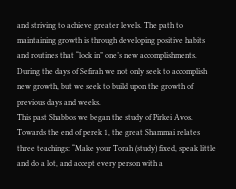and striving to achieve greater levels. The path to maintaining growth is through developing positive habits and routines that “lock in” one’s new accomplishments.
During the days of Sefirah we not only seek to accomplish new growth, but we seek to build upon the growth of previous days and weeks.
This past Shabbos we began the study of Pirkei Avos. Towards the end of perek 1, the great Shammai relates three teachings: “Make your Torah (study) fixed, speak little and do a lot, and accept every person with a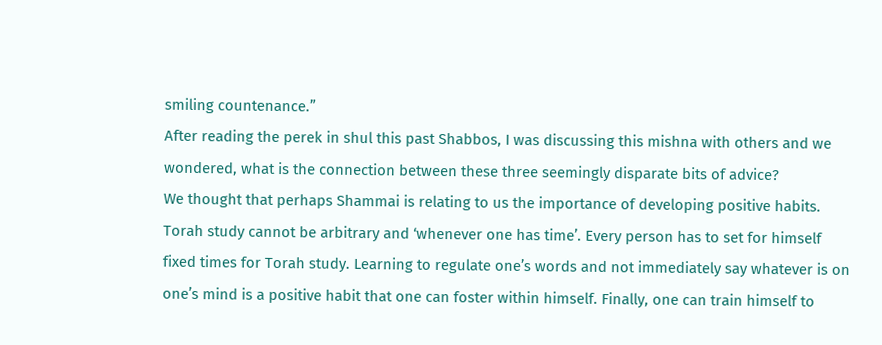smiling countenance.”
After reading the perek in shul this past Shabbos, I was discussing this mishna with others and we wondered, what is the connection between these three seemingly disparate bits of advice?
We thought that perhaps Shammai is relating to us the importance of developing positive habits. Torah study cannot be arbitrary and ‘whenever one has time’. Every person has to set for himself fixed times for Torah study. Learning to regulate one’s words and not immediately say whatever is on one’s mind is a positive habit that one can foster within himself. Finally, one can train himself to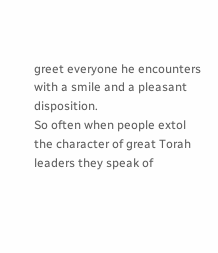greet everyone he encounters with a smile and a pleasant disposition.
So often when people extol the character of great Torah leaders they speak of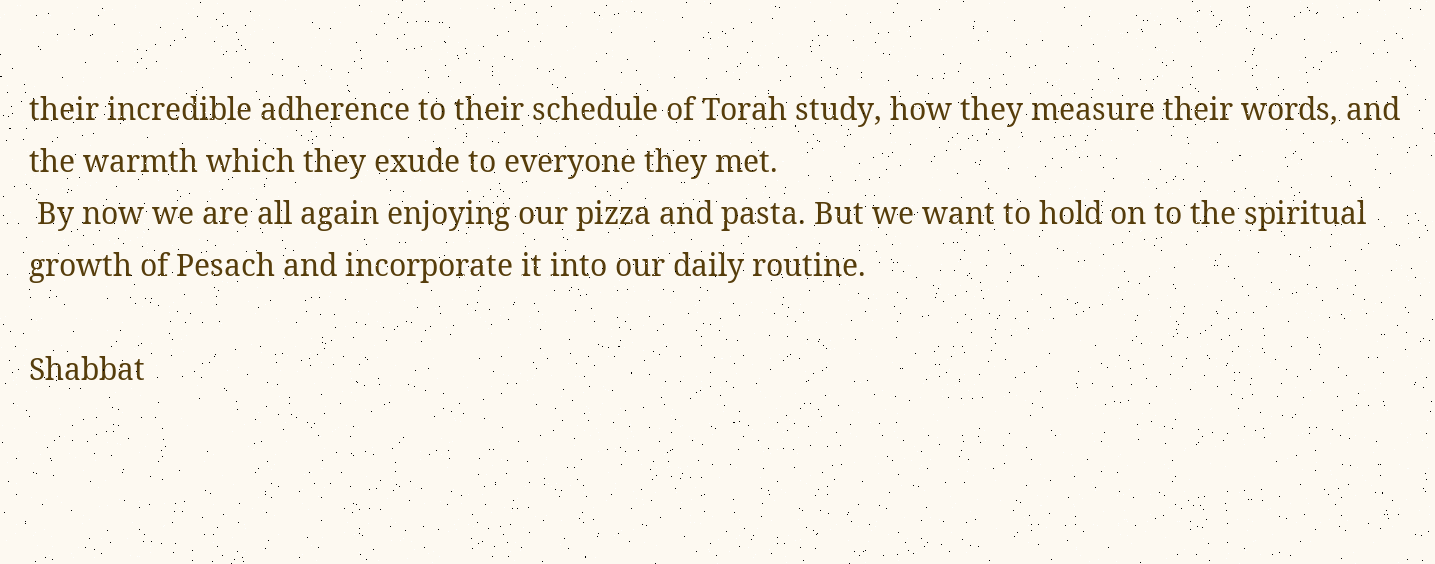their incredible adherence to their schedule of Torah study, how they measure their words, and the warmth which they exude to everyone they met.
 By now we are all again enjoying our pizza and pasta. But we want to hold on to the spiritual growth of Pesach and incorporate it into our daily routine.

Shabbat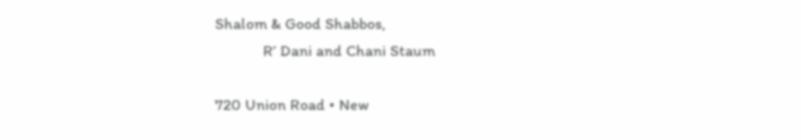Shalom & Good Shabbos,
            R’ Dani and Chani Staum

720 Union Road • New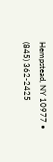Hempstead, NY 10977 • (845) 362-2425